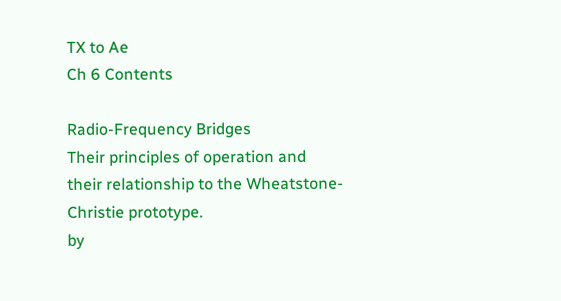TX to Ae
Ch 6 Contents

Radio-Frequency Bridges
Their principles of operation and their relationship to the Wheatstone-Christie prototype.
by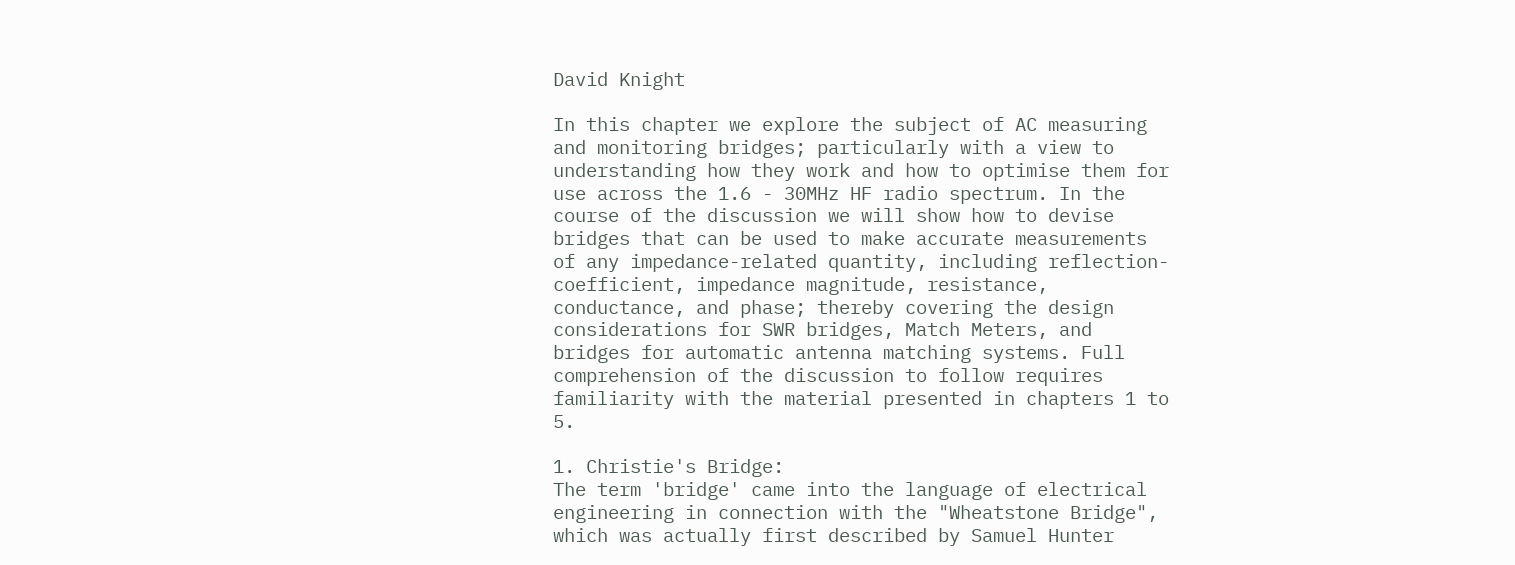David Knight

In this chapter we explore the subject of AC measuring and monitoring bridges; particularly with a view to understanding how they work and how to optimise them for use across the 1.6 - 30MHz HF radio spectrum. In the course of the discussion we will show how to devise bridges that can be used to make accurate measurements of any impedance-related quantity, including reflection-coefficient, impedance magnitude, resistance, conductance, and phase; thereby covering the design considerations for SWR bridges, Match Meters, and bridges for automatic antenna matching systems. Full comprehension of the discussion to follow requires familiarity with the material presented in chapters 1 to 5.

1. Christie's Bridge:
The term 'bridge' came into the language of electrical engineering in connection with the "Wheatstone Bridge", which was actually first described by Samuel Hunter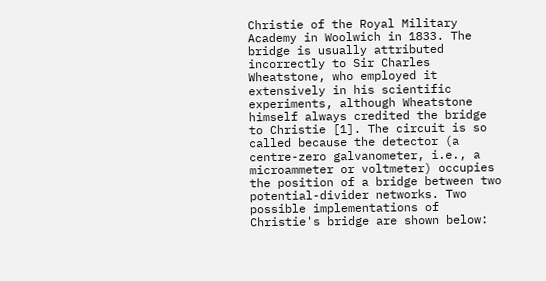Christie of the Royal Military Academy in Woolwich in 1833. The bridge is usually attributed incorrectly to Sir Charles Wheatstone, who employed it extensively in his scientific experiments, although Wheatstone himself always credited the bridge to Christie [1]. The circuit is so called because the detector (a centre-zero galvanometer, i.e., a microammeter or voltmeter) occupies the position of a bridge between two potential-divider networks. Two possible implementations of Christie's bridge are shown below: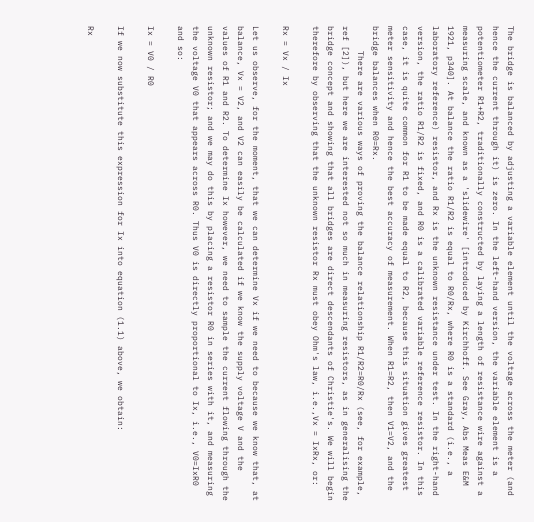The bridge is balanced by adjusting a variable element until the voltage across the meter (and hence the current through it) is zero. In the left-hand version, the variable element is a potentiometer R1+R2, traditionally constructed by laying a length of resistance wire against a measuring scale, and known as a 'slidewire' [introduced by Kirchhoff. See Gray, Abs Meas E&M 1921, p340]. At balance the ratio R1/R2 is equal to R0/Rx, where R0 is a standard (i.e., a laboratory reference) resistor, and Rx is the unknown resistance under test. In the right-hand version, the ratio R1/R2 is fixed, and R0 is a calibrated variable reference resistor. In this case, it is quite common for R1 to be made equal to R2, because this situation gives greatest meter sensitivity and hence the best accuracy of measurement. When R1=R2, then V1=V2, and the bridge balances when R0=Rx.
     There are various ways of proving the balance relationship R1/R2=R0/Rx (see, for example, ref [2]), but here we are interested not so much in measuring resistors, as in generalising the bridge concept and showing that all bridges are direct descendants of Christie's. We will begin therefore by observing that the unknown resistor Rx must obey Ohm's law, i.e.,Vx = IxRx, or:

Rx = Vx / Ix

Let us observe, for the moment, that we can determine Vx if we need to because we know that, at balance, Vx = V2, and V2 can easily be calculated if we know the supply voltage V and the values of R1 and R2. To determine Ix however, we need to sample the current flowing through the unknown resistor; and we may do this by placing a resistor R0 in series with it, and measuring the voltage V0 that appears across R0. Thus V0 is directly proportional to Ix, i.e., V0=IxR0 and so:

Ix = V0 / R0

If we now substitute this expression for Ix into equation (1.1) above, we obtain:

Rx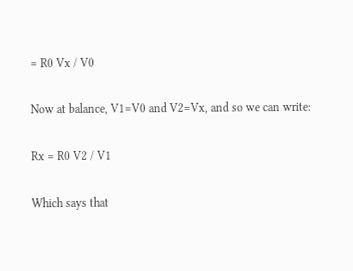= R0 Vx / V0

Now at balance, V1=V0 and V2=Vx, and so we can write:

Rx = R0 V2 / V1

Which says that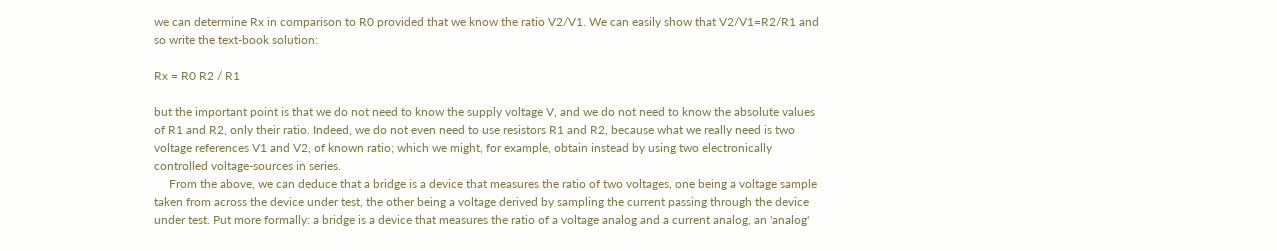we can determine Rx in comparison to R0 provided that we know the ratio V2/V1. We can easily show that V2/V1=R2/R1 and so write the text-book solution:

Rx = R0 R2 / R1

but the important point is that we do not need to know the supply voltage V, and we do not need to know the absolute values of R1 and R2, only their ratio. Indeed, we do not even need to use resistors R1 and R2, because what we really need is two voltage references V1 and V2, of known ratio; which we might, for example, obtain instead by using two electronically controlled voltage-sources in series.
     From the above, we can deduce that a bridge is a device that measures the ratio of two voltages, one being a voltage sample taken from across the device under test, the other being a voltage derived by sampling the current passing through the device under test. Put more formally: a bridge is a device that measures the ratio of a voltage analog and a current analog, an 'analog'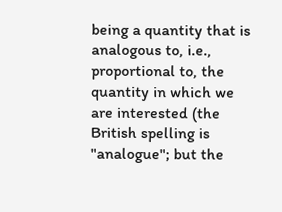being a quantity that is analogous to, i.e., proportional to, the quantity in which we are interested (the British spelling is "analogue"; but the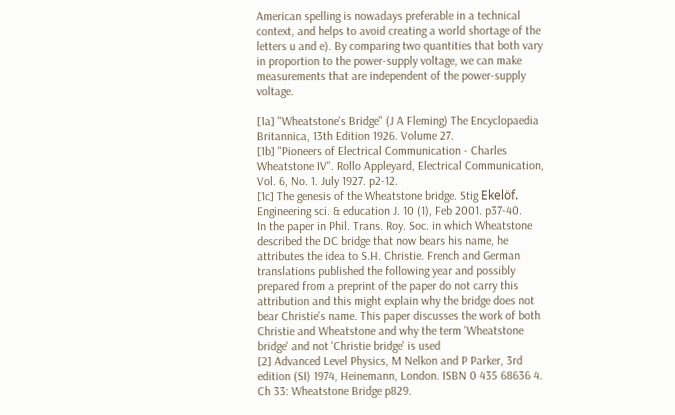American spelling is nowadays preferable in a technical context, and helps to avoid creating a world shortage of the letters u and e). By comparing two quantities that both vary in proportion to the power-supply voltage, we can make measurements that are independent of the power-supply voltage.

[1a] "Wheatstone's Bridge" (J A Fleming) The Encyclopaedia Britannica, 13th Edition 1926. Volume 27.
[1b] "Pioneers of Electrical Communication - Charles Wheatstone IV". Rollo Appleyard, Electrical Communication, Vol. 6, No. 1. July 1927. p2-12.
[1c] The genesis of the Wheatstone bridge. Stig Ekelöf. Engineering sci. & education J. 10 (1), Feb 2001. p37-40.
In the paper in Phil. Trans. Roy. Soc. in which Wheatstone described the DC bridge that now bears his name, he attributes the idea to S.H. Christie. French and German translations published the following year and possibly prepared from a preprint of the paper do not carry this attribution and this might explain why the bridge does not bear Christie's name. This paper discusses the work of both Christie and Wheatstone and why the term 'Wheatstone bridge' and not 'Christie bridge' is used
[2] Advanced Level Physics, M Nelkon and P Parker, 3rd edition (SI) 1974, Heinemann, London. ISBN 0 435 68636 4.
Ch 33: Wheatstone Bridge p829.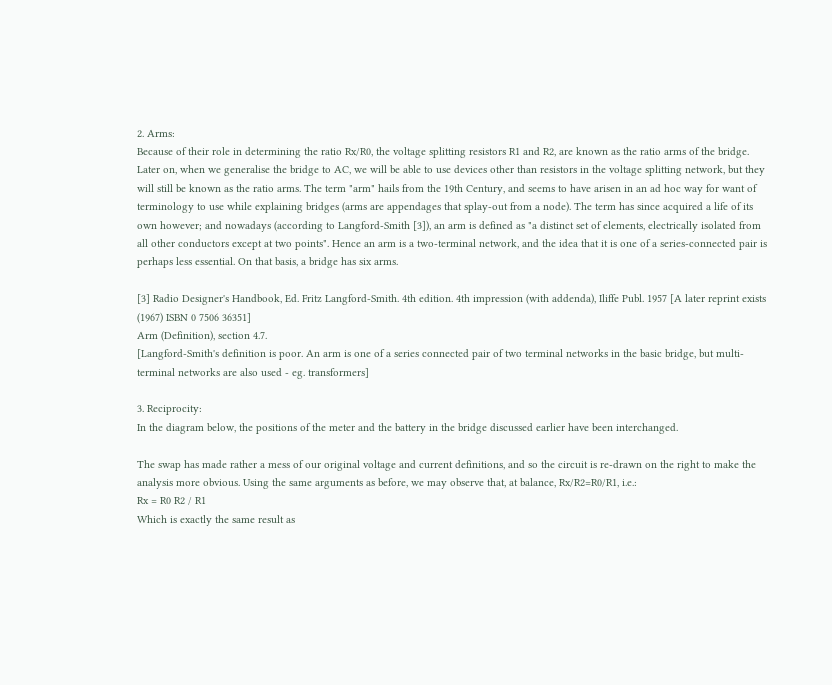2. Arms:
Because of their role in determining the ratio Rx/R0, the voltage splitting resistors R1 and R2, are known as the ratio arms of the bridge. Later on, when we generalise the bridge to AC, we will be able to use devices other than resistors in the voltage splitting network, but they will still be known as the ratio arms. The term "arm" hails from the 19th Century, and seems to have arisen in an ad hoc way for want of terminology to use while explaining bridges (arms are appendages that splay-out from a node). The term has since acquired a life of its own however; and nowadays (according to Langford-Smith [3]), an arm is defined as "a distinct set of elements, electrically isolated from all other conductors except at two points". Hence an arm is a two-terminal network, and the idea that it is one of a series-connected pair is perhaps less essential. On that basis, a bridge has six arms.

[3] Radio Designer's Handbook, Ed. Fritz Langford-Smith. 4th edition. 4th impression (with addenda), Iliffe Publ. 1957 [A later reprint exists (1967) ISBN 0 7506 36351]
Arm (Definition), section 4.7.
[Langford-Smith's definition is poor. An arm is one of a series connected pair of two terminal networks in the basic bridge, but multi-terminal networks are also used - eg. transformers]

3. Reciprocity:
In the diagram below, the positions of the meter and the battery in the bridge discussed earlier have been interchanged.

The swap has made rather a mess of our original voltage and current definitions, and so the circuit is re-drawn on the right to make the analysis more obvious. Using the same arguments as before, we may observe that, at balance, Rx/R2=R0/R1, i.e.:
Rx = R0 R2 / R1
Which is exactly the same result as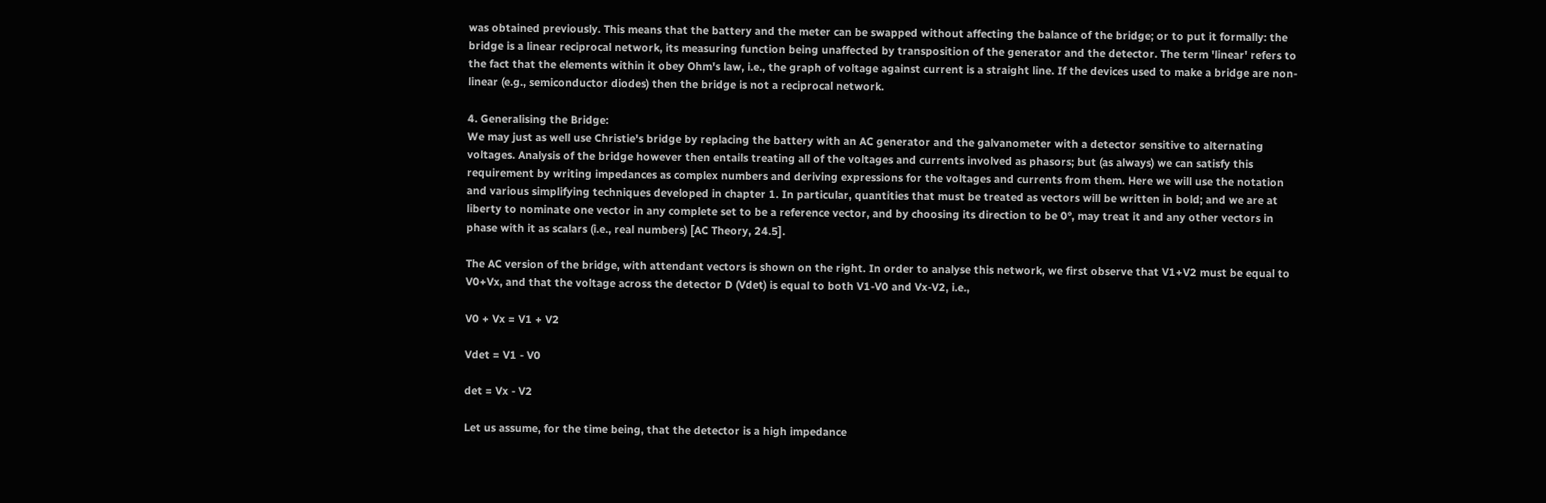was obtained previously. This means that the battery and the meter can be swapped without affecting the balance of the bridge; or to put it formally: the bridge is a linear reciprocal network, its measuring function being unaffected by transposition of the generator and the detector. The term 'linear' refers to the fact that the elements within it obey Ohm's law, i.e., the graph of voltage against current is a straight line. If the devices used to make a bridge are non-linear (e.g., semiconductor diodes) then the bridge is not a reciprocal network.

4. Generalising the Bridge:
We may just as well use Christie's bridge by replacing the battery with an AC generator and the galvanometer with a detector sensitive to alternating voltages. Analysis of the bridge however then entails treating all of the voltages and currents involved as phasors; but (as always) we can satisfy this requirement by writing impedances as complex numbers and deriving expressions for the voltages and currents from them. Here we will use the notation and various simplifying techniques developed in chapter 1. In particular, quantities that must be treated as vectors will be written in bold; and we are at liberty to nominate one vector in any complete set to be a reference vector, and by choosing its direction to be 0°, may treat it and any other vectors in phase with it as scalars (i.e., real numbers) [AC Theory, 24.5].

The AC version of the bridge, with attendant vectors is shown on the right. In order to analyse this network, we first observe that V1+V2 must be equal to V0+Vx, and that the voltage across the detector D (Vdet) is equal to both V1-V0 and Vx-V2, i.e.,

V0 + Vx = V1 + V2

Vdet = V1 - V0

det = Vx - V2

Let us assume, for the time being, that the detector is a high impedance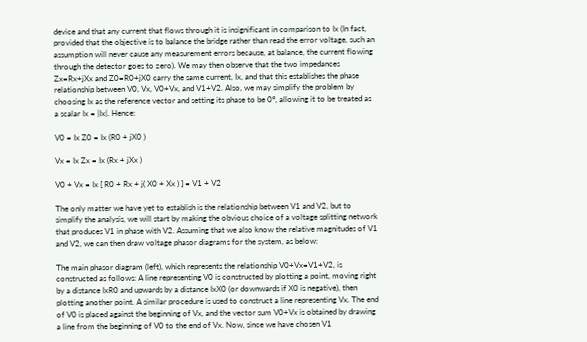device and that any current that flows through it is insignificant in comparison to Ix (In fact, provided that the objective is to balance the bridge rather than read the error voltage, such an assumption will never cause any measurement errors because, at balance, the current flowing through the detector goes to zero). We may then observe that the two impedances Zx=Rx+jXx and Z0=R0+jX0 carry the same current, Ix, and that this establishes the phase relationship between V0, Vx, V0+Vx, and V1+V2. Also, we may simplify the problem by choosing Ix as the reference vector and setting its phase to be 0°, allowing it to be treated as a scalar Ix = |Ix|. Hence:

V0 = Ix Z0 = Ix (R0 + jX0 )

Vx = Ix Zx = Ix (Rx + jXx )

V0 + Vx = Ix [ R0 + Rx + j( X0 + Xx ) ] = V1 + V2

The only matter we have yet to establish is the relationship between V1 and V2, but to simplify the analysis, we will start by making the obvious choice of a voltage splitting network that produces V1 in phase with V2. Assuming that we also know the relative magnitudes of V1 and V2, we can then draw voltage phasor diagrams for the system, as below:

The main phasor diagram (left), which represents the relationship V0+Vx=V1+V2, is constructed as follows: A line representing V0 is constructed by plotting a point, moving right by a distance IxR0 and upwards by a distance IxX0 (or downwards if X0 is negative), then plotting another point. A similar procedure is used to construct a line representing Vx. The end of V0 is placed against the beginning of Vx, and the vector sum V0+Vx is obtained by drawing a line from the beginning of V0 to the end of Vx. Now, since we have chosen V1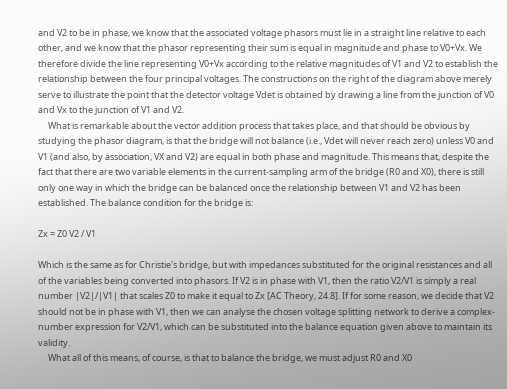and V2 to be in phase, we know that the associated voltage phasors must lie in a straight line relative to each other, and we know that the phasor representing their sum is equal in magnitude and phase to V0+Vx. We therefore divide the line representing V0+Vx according to the relative magnitudes of V1 and V2 to establish the relationship between the four principal voltages. The constructions on the right of the diagram above merely serve to illustrate the point that the detector voltage Vdet is obtained by drawing a line from the junction of V0 and Vx to the junction of V1 and V2.
     What is remarkable about the vector addition process that takes place, and that should be obvious by studying the phasor diagram, is that the bridge will not balance (i.e., Vdet will never reach zero) unless V0 and V1 (and also, by association, VX and V2) are equal in both phase and magnitude. This means that, despite the fact that there are two variable elements in the current-sampling arm of the bridge (R0 and X0), there is still only one way in which the bridge can be balanced once the relationship between V1 and V2 has been established. The balance condition for the bridge is:

Zx = Z0 V2 / V1

Which is the same as for Christie's bridge, but with impedances substituted for the original resistances and all of the variables being converted into phasors. If V2 is in phase with V1, then the ratio V2/V1 is simply a real number |V2|/|V1| that scales Z0 to make it equal to Zx [AC Theory, 24.8]. If for some reason, we decide that V2 should not be in phase with V1, then we can analyse the chosen voltage splitting network to derive a complex-number expression for V2/V1, which can be substituted into the balance equation given above to maintain its validity.
     What all of this means, of course, is that to balance the bridge, we must adjust R0 and X0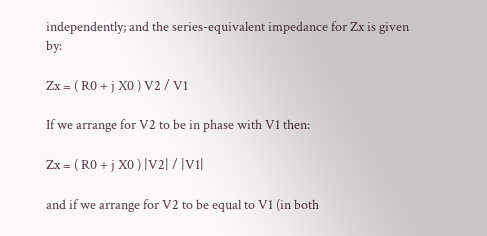independently; and the series-equivalent impedance for Zx is given by:

Zx = ( R0 + j X0 ) V2 / V1

If we arrange for V2 to be in phase with V1 then:

Zx = ( R0 + j X0 ) |V2| / |V1|

and if we arrange for V2 to be equal to V1 (in both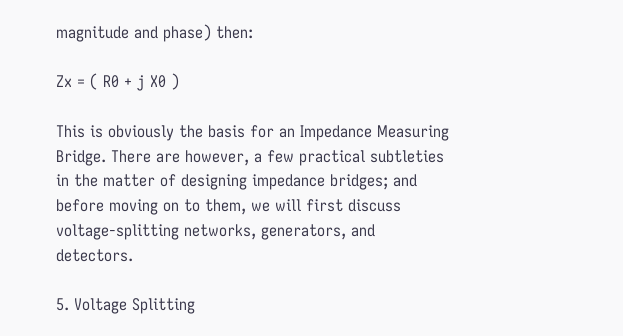magnitude and phase) then:

Zx = ( R0 + j X0 )

This is obviously the basis for an Impedance Measuring Bridge. There are however, a few practical subtleties in the matter of designing impedance bridges; and before moving on to them, we will first discuss voltage-splitting networks, generators, and detectors.

5. Voltage Splitting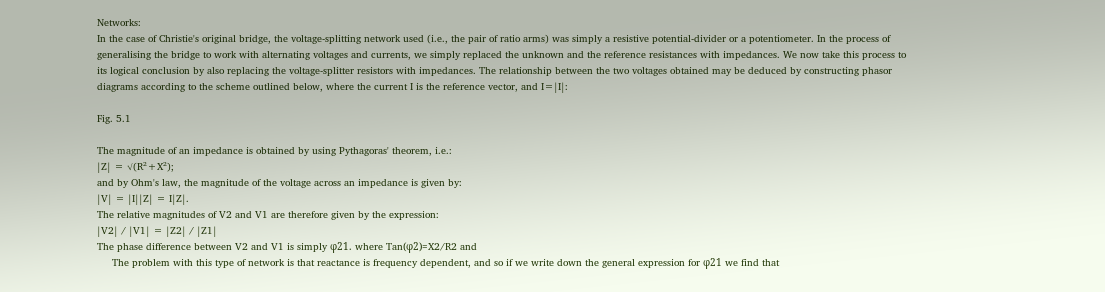Networks:
In the case of Christie's original bridge, the voltage-splitting network used (i.e., the pair of ratio arms) was simply a resistive potential-divider or a potentiometer. In the process of generalising the bridge to work with alternating voltages and currents, we simply replaced the unknown and the reference resistances with impedances. We now take this process to its logical conclusion by also replacing the voltage-splitter resistors with impedances. The relationship between the two voltages obtained may be deduced by constructing phasor diagrams according to the scheme outlined below, where the current I is the reference vector, and I=|I|:

Fig. 5.1

The magnitude of an impedance is obtained by using Pythagoras' theorem, i.e.:
|Z| = √(R²+X²);
and by Ohm's law, the magnitude of the voltage across an impedance is given by:
|V| = |I||Z| = I|Z|.
The relative magnitudes of V2 and V1 are therefore given by the expression:
|V2| / |V1| = |Z2| / |Z1|
The phase difference between V2 and V1 is simply φ21. where Tan(φ2)=X2/R2 and
     The problem with this type of network is that reactance is frequency dependent, and so if we write down the general expression for φ21 we find that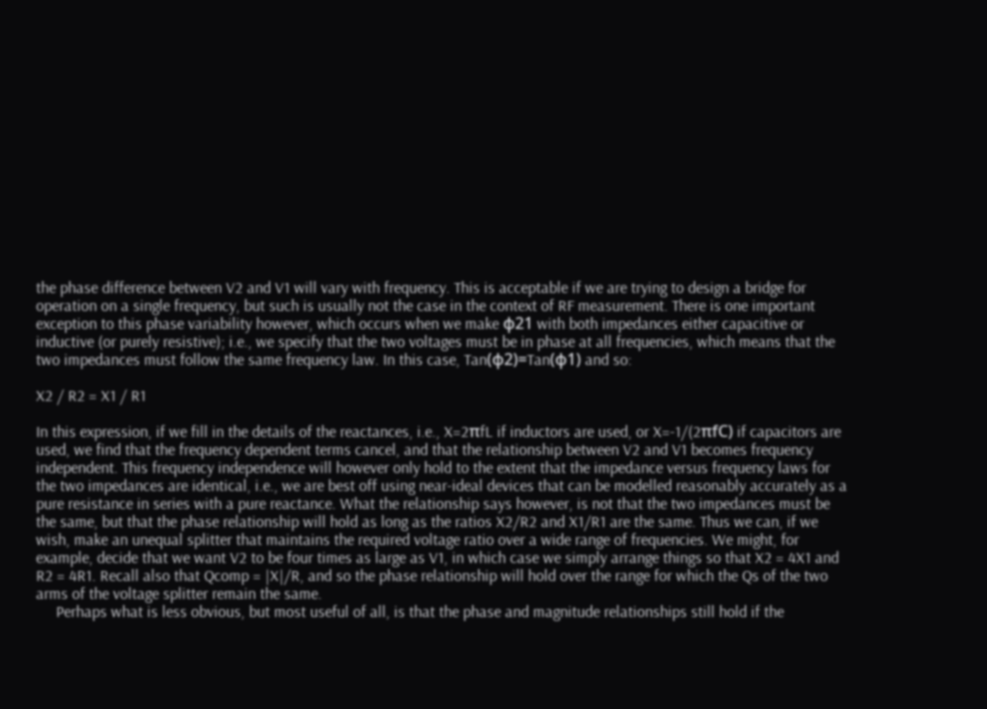the phase difference between V2 and V1 will vary with frequency. This is acceptable if we are trying to design a bridge for operation on a single frequency, but such is usually not the case in the context of RF measurement. There is one important exception to this phase variability however, which occurs when we make φ21 with both impedances either capacitive or inductive (or purely resistive); i.e., we specify that the two voltages must be in phase at all frequencies, which means that the two impedances must follow the same frequency law. In this case, Tan(φ2)=Tan(φ1) and so:

X2 / R2 = X1 / R1

In this expression, if we fill in the details of the reactances, i.e., X=2πfL if inductors are used, or X=-1/(2πfC) if capacitors are used, we find that the frequency dependent terms cancel, and that the relationship between V2 and V1 becomes frequency independent. This frequency independence will however only hold to the extent that the impedance versus frequency laws for the two impedances are identical, i.e., we are best off using near-ideal devices that can be modelled reasonably accurately as a pure resistance in series with a pure reactance. What the relationship says however, is not that the two impedances must be the same, but that the phase relationship will hold as long as the ratios X2/R2 and X1/R1 are the same. Thus we can, if we wish, make an unequal splitter that maintains the required voltage ratio over a wide range of frequencies. We might, for example, decide that we want V2 to be four times as large as V1, in which case we simply arrange things so that X2 = 4X1 and R2 = 4R1. Recall also that Qcomp = |X|/R, and so the phase relationship will hold over the range for which the Qs of the two arms of the voltage splitter remain the same.
     Perhaps what is less obvious, but most useful of all, is that the phase and magnitude relationships still hold if the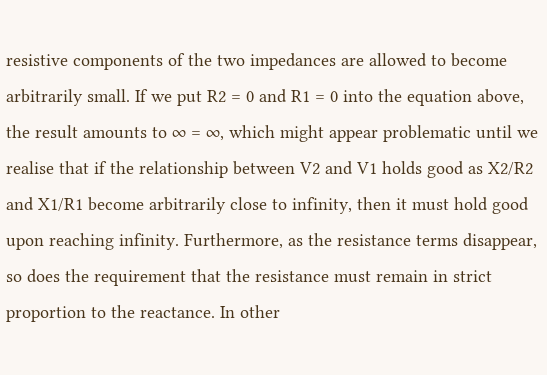resistive components of the two impedances are allowed to become arbitrarily small. If we put R2 = 0 and R1 = 0 into the equation above, the result amounts to ∞ = ∞, which might appear problematic until we realise that if the relationship between V2 and V1 holds good as X2/R2 and X1/R1 become arbitrarily close to infinity, then it must hold good upon reaching infinity. Furthermore, as the resistance terms disappear, so does the requirement that the resistance must remain in strict proportion to the reactance. In other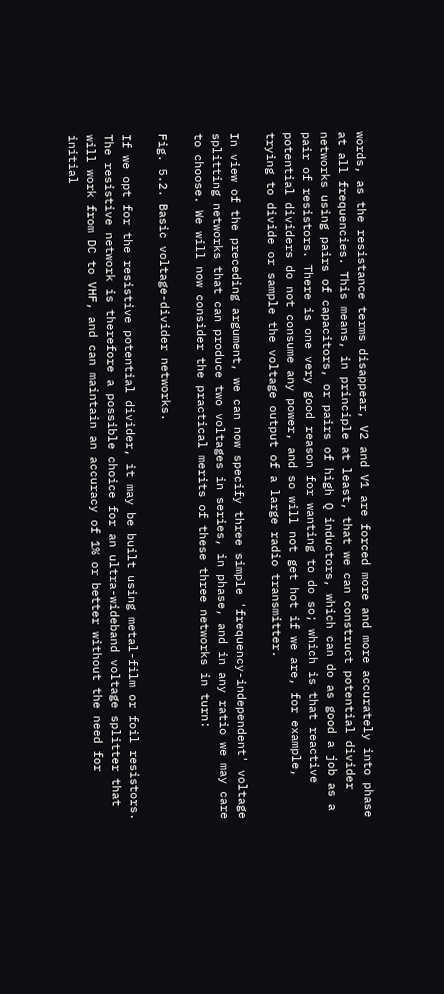words, as the resistance terms disappear, V2 and V1 are forced more and more accurately into phase at all frequencies. This means, in principle at least, that we can construct potential divider networks using pairs of capacitors, or pairs of high Q inductors, which can do as good a job as a pair of resistors. There is one very good reason for wanting to do so; which is that reactive potential dividers do not consume any power, and so will not get hot if we are, for example, trying to divide or sample the voltage output of a large radio transmitter.

In view of the preceding argument, we can now specify three simple 'frequency-independent' voltage splitting networks that can produce two voltages in series, in phase, and in any ratio we may care to choose. We will now consider the practical merits of these three networks in turn:

Fig. 5.2. Basic voltage-divider networks.

If we opt for the resistive potential divider, it may be built using metal-film or foil resistors. The resistive network is therefore a possible choice for an ultra-wideband voltage splitter that will work from DC to VHF, and can maintain an accuracy of 1% or better without the need for initial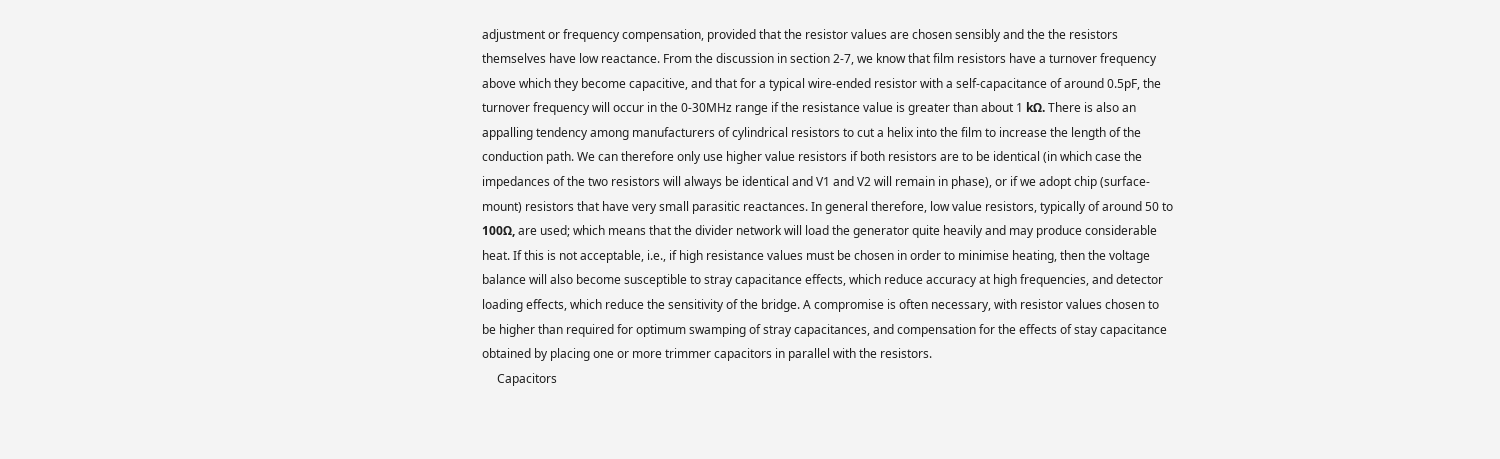adjustment or frequency compensation, provided that the resistor values are chosen sensibly and the the resistors themselves have low reactance. From the discussion in section 2-7, we know that film resistors have a turnover frequency above which they become capacitive, and that for a typical wire-ended resistor with a self-capacitance of around 0.5pF, the turnover frequency will occur in the 0-30MHz range if the resistance value is greater than about 1 kΩ. There is also an appalling tendency among manufacturers of cylindrical resistors to cut a helix into the film to increase the length of the conduction path. We can therefore only use higher value resistors if both resistors are to be identical (in which case the impedances of the two resistors will always be identical and V1 and V2 will remain in phase), or if we adopt chip (surface-mount) resistors that have very small parasitic reactances. In general therefore, low value resistors, typically of around 50 to 100Ω, are used; which means that the divider network will load the generator quite heavily and may produce considerable heat. If this is not acceptable, i.e., if high resistance values must be chosen in order to minimise heating, then the voltage balance will also become susceptible to stray capacitance effects, which reduce accuracy at high frequencies, and detector loading effects, which reduce the sensitivity of the bridge. A compromise is often necessary, with resistor values chosen to be higher than required for optimum swamping of stray capacitances, and compensation for the effects of stay capacitance obtained by placing one or more trimmer capacitors in parallel with the resistors.
     Capacitors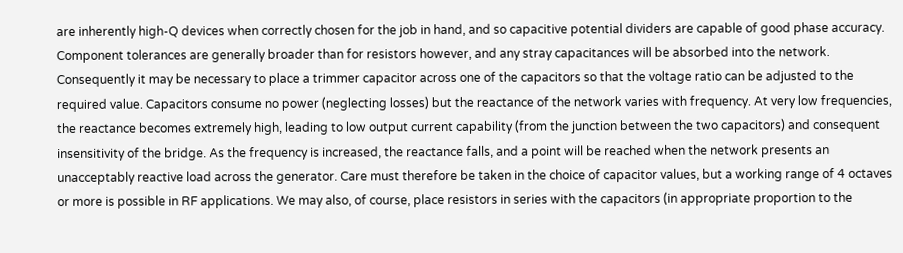are inherently high-Q devices when correctly chosen for the job in hand, and so capacitive potential dividers are capable of good phase accuracy. Component tolerances are generally broader than for resistors however, and any stray capacitances will be absorbed into the network. Consequently it may be necessary to place a trimmer capacitor across one of the capacitors so that the voltage ratio can be adjusted to the required value. Capacitors consume no power (neglecting losses) but the reactance of the network varies with frequency. At very low frequencies, the reactance becomes extremely high, leading to low output current capability (from the junction between the two capacitors) and consequent insensitivity of the bridge. As the frequency is increased, the reactance falls, and a point will be reached when the network presents an unacceptably reactive load across the generator. Care must therefore be taken in the choice of capacitor values, but a working range of 4 octaves or more is possible in RF applications. We may also, of course, place resistors in series with the capacitors (in appropriate proportion to the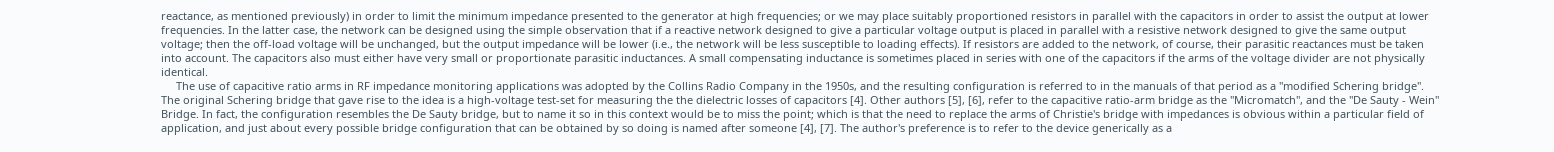reactance, as mentioned previously) in order to limit the minimum impedance presented to the generator at high frequencies; or we may place suitably proportioned resistors in parallel with the capacitors in order to assist the output at lower frequencies. In the latter case, the network can be designed using the simple observation that if a reactive network designed to give a particular voltage output is placed in parallel with a resistive network designed to give the same output voltage; then the off-load voltage will be unchanged, but the output impedance will be lower (i.e., the network will be less susceptible to loading effects). If resistors are added to the network, of course, their parasitic reactances must be taken into account. The capacitors also must either have very small or proportionate parasitic inductances. A small compensating inductance is sometimes placed in series with one of the capacitors if the arms of the voltage divider are not physically identical.
     The use of capacitive ratio arms in RF impedance monitoring applications was adopted by the Collins Radio Company in the 1950s, and the resulting configuration is referred to in the manuals of that period as a "modified Schering bridge". The original Schering bridge that gave rise to the idea is a high-voltage test-set for measuring the the dielectric losses of capacitors [4]. Other authors [5], [6], refer to the capacitive ratio-arm bridge as the "Micromatch", and the "De Sauty - Wein" Bridge. In fact, the configuration resembles the De Sauty bridge, but to name it so in this context would be to miss the point; which is that the need to replace the arms of Christie's bridge with impedances is obvious within a particular field of application, and just about every possible bridge configuration that can be obtained by so doing is named after someone [4], [7]. The author's preference is to refer to the device generically as a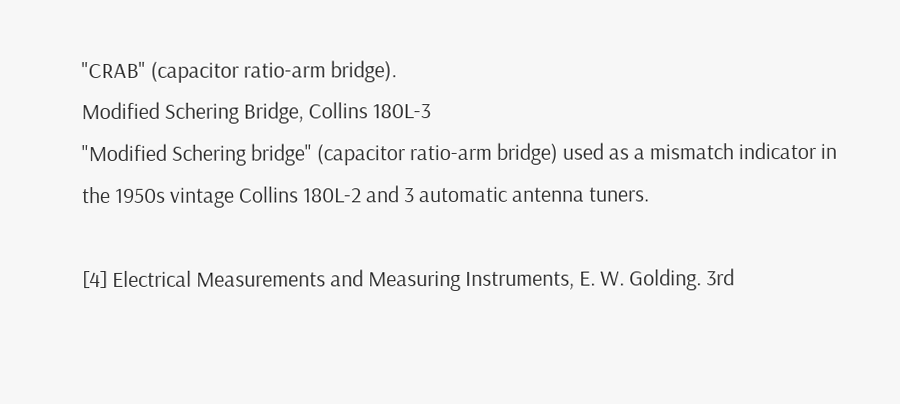"CRAB" (capacitor ratio-arm bridge).
Modified Schering Bridge, Collins 180L-3
"Modified Schering bridge" (capacitor ratio-arm bridge) used as a mismatch indicator in the 1950s vintage Collins 180L-2 and 3 automatic antenna tuners.

[4] Electrical Measurements and Measuring Instruments, E. W. Golding. 3rd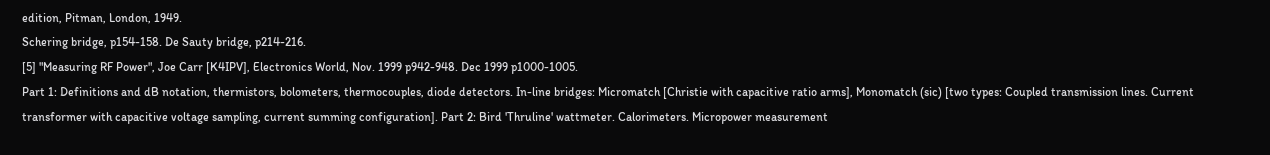edition, Pitman, London, 1949.
Schering bridge, p154-158. De Sauty bridge, p214-216.
[5] "Measuring RF Power", Joe Carr [K4IPV], Electronics World, Nov. 1999 p942-948. Dec 1999 p1000-1005.
Part 1: Definitions and dB notation, thermistors, bolometers, thermocouples, diode detectors. In-line bridges: Micromatch [Christie with capacitive ratio arms], Monomatch (sic) [two types: Coupled transmission lines. Current transformer with capacitive voltage sampling, current summing configuration]. Part 2: Bird 'Thruline' wattmeter. Calorimeters. Micropower measurement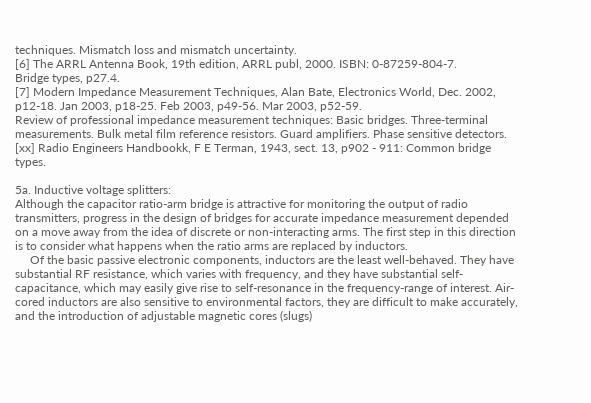techniques. Mismatch loss and mismatch uncertainty.
[6] The ARRL Antenna Book, 19th edition, ARRL publ, 2000. ISBN: 0-87259-804-7.
Bridge types, p27.4.
[7] Modern Impedance Measurement Techniques, Alan Bate, Electronics World, Dec. 2002, p12-18. Jan 2003, p18-25. Feb 2003, p49-56. Mar 2003, p52-59.
Review of professional impedance measurement techniques: Basic bridges. Three-terminal measurements. Bulk metal film reference resistors. Guard amplifiers. Phase sensitive detectors.
[xx] Radio Engineers Handbookk, F E Terman, 1943, sect. 13, p902 - 911: Common bridge types.

5a. Inductive voltage splitters:
Although the capacitor ratio-arm bridge is attractive for monitoring the output of radio transmitters, progress in the design of bridges for accurate impedance measurement depended on a move away from the idea of discrete or non-interacting arms. The first step in this direction is to consider what happens when the ratio arms are replaced by inductors.
     Of the basic passive electronic components, inductors are the least well-behaved. They have substantial RF resistance, which varies with frequency, and they have substantial self-capacitance, which may easily give rise to self-resonance in the frequency-range of interest. Air-cored inductors are also sensitive to environmental factors, they are difficult to make accurately, and the introduction of adjustable magnetic cores (slugs)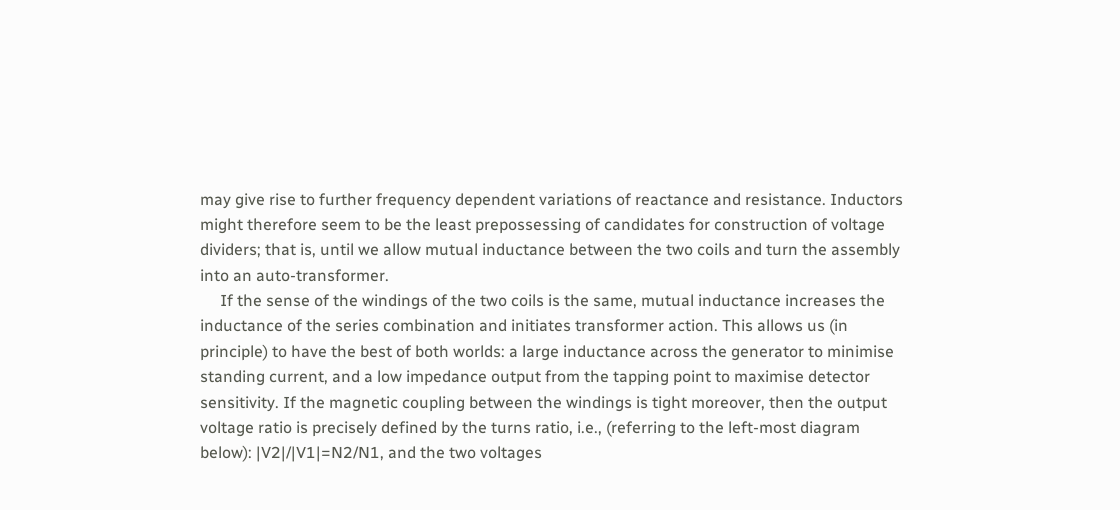may give rise to further frequency dependent variations of reactance and resistance. Inductors might therefore seem to be the least prepossessing of candidates for construction of voltage dividers; that is, until we allow mutual inductance between the two coils and turn the assembly into an auto-transformer.
     If the sense of the windings of the two coils is the same, mutual inductance increases the inductance of the series combination and initiates transformer action. This allows us (in principle) to have the best of both worlds: a large inductance across the generator to minimise standing current, and a low impedance output from the tapping point to maximise detector sensitivity. If the magnetic coupling between the windings is tight moreover, then the output voltage ratio is precisely defined by the turns ratio, i.e., (referring to the left-most diagram below): |V2|/|V1|=N2/N1, and the two voltages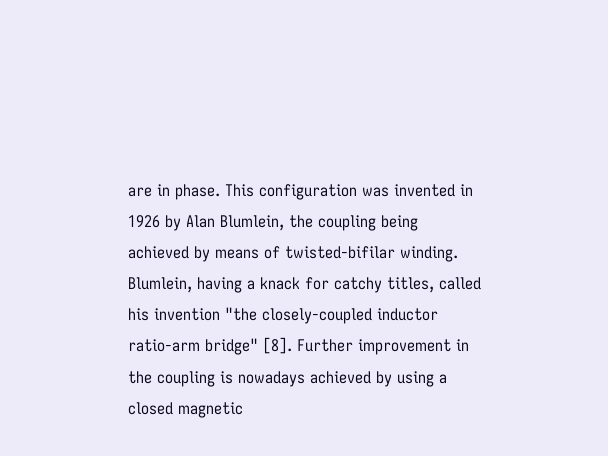are in phase. This configuration was invented in 1926 by Alan Blumlein, the coupling being achieved by means of twisted-bifilar winding. Blumlein, having a knack for catchy titles, called his invention "the closely-coupled inductor ratio-arm bridge" [8]. Further improvement in the coupling is nowadays achieved by using a closed magnetic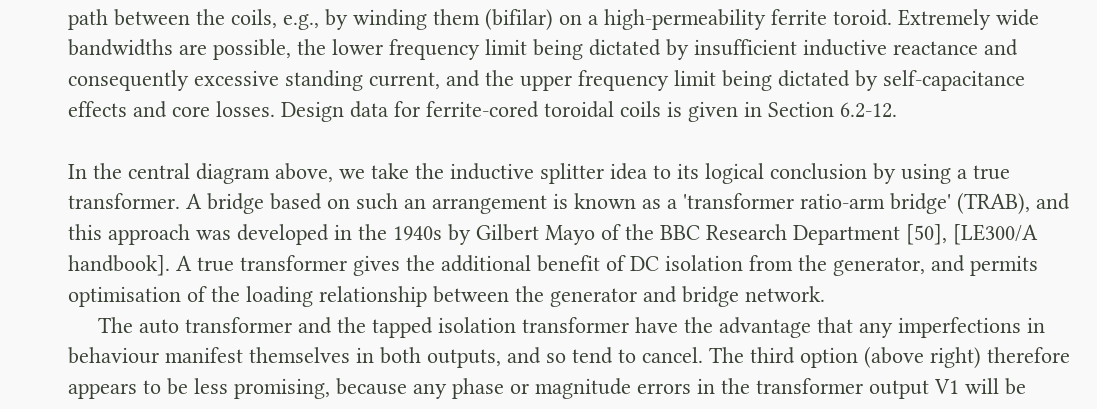path between the coils, e.g., by winding them (bifilar) on a high-permeability ferrite toroid. Extremely wide bandwidths are possible, the lower frequency limit being dictated by insufficient inductive reactance and consequently excessive standing current, and the upper frequency limit being dictated by self-capacitance effects and core losses. Design data for ferrite-cored toroidal coils is given in Section 6.2-12.

In the central diagram above, we take the inductive splitter idea to its logical conclusion by using a true transformer. A bridge based on such an arrangement is known as a 'transformer ratio-arm bridge' (TRAB), and this approach was developed in the 1940s by Gilbert Mayo of the BBC Research Department [50], [LE300/A handbook]. A true transformer gives the additional benefit of DC isolation from the generator, and permits optimisation of the loading relationship between the generator and bridge network.
     The auto transformer and the tapped isolation transformer have the advantage that any imperfections in behaviour manifest themselves in both outputs, and so tend to cancel. The third option (above right) therefore appears to be less promising, because any phase or magnitude errors in the transformer output V1 will be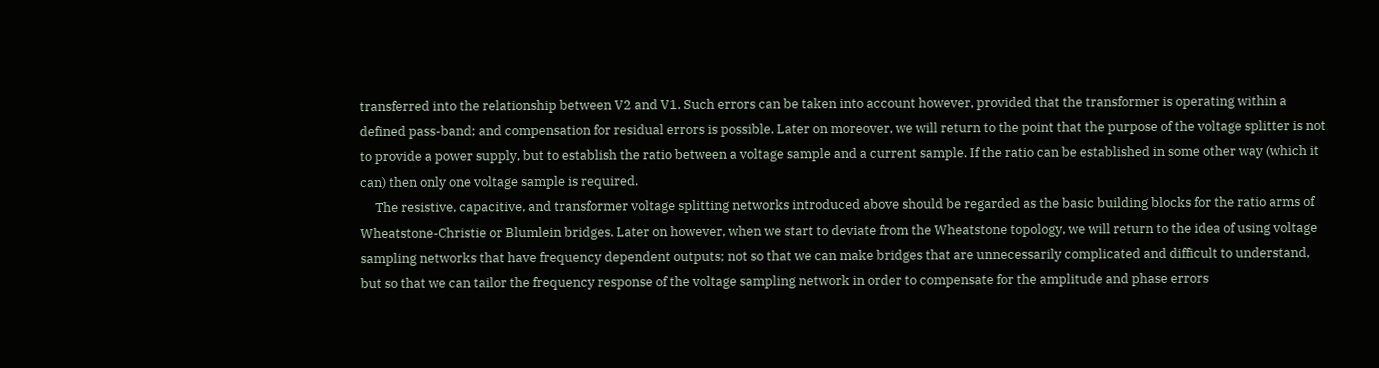transferred into the relationship between V2 and V1. Such errors can be taken into account however, provided that the transformer is operating within a defined pass-band; and compensation for residual errors is possible. Later on moreover, we will return to the point that the purpose of the voltage splitter is not to provide a power supply, but to establish the ratio between a voltage sample and a current sample. If the ratio can be established in some other way (which it can) then only one voltage sample is required.
     The resistive, capacitive, and transformer voltage splitting networks introduced above should be regarded as the basic building blocks for the ratio arms of Wheatstone-Christie or Blumlein bridges. Later on however, when we start to deviate from the Wheatstone topology, we will return to the idea of using voltage sampling networks that have frequency dependent outputs; not so that we can make bridges that are unnecessarily complicated and difficult to understand, but so that we can tailor the frequency response of the voltage sampling network in order to compensate for the amplitude and phase errors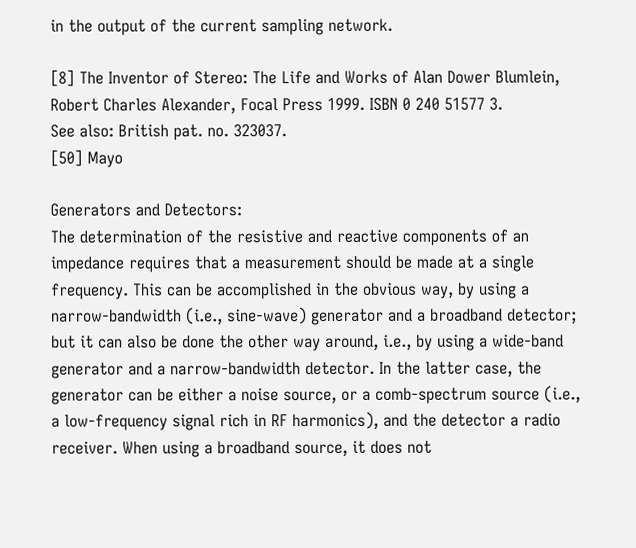in the output of the current sampling network.

[8] The Inventor of Stereo: The Life and Works of Alan Dower Blumlein, Robert Charles Alexander, Focal Press 1999. ISBN 0 240 51577 3.
See also: British pat. no. 323037.
[50] Mayo

Generators and Detectors:
The determination of the resistive and reactive components of an impedance requires that a measurement should be made at a single frequency. This can be accomplished in the obvious way, by using a narrow-bandwidth (i.e., sine-wave) generator and a broadband detector; but it can also be done the other way around, i.e., by using a wide-band generator and a narrow-bandwidth detector. In the latter case, the generator can be either a noise source, or a comb-spectrum source (i.e., a low-frequency signal rich in RF harmonics), and the detector a radio receiver. When using a broadband source, it does not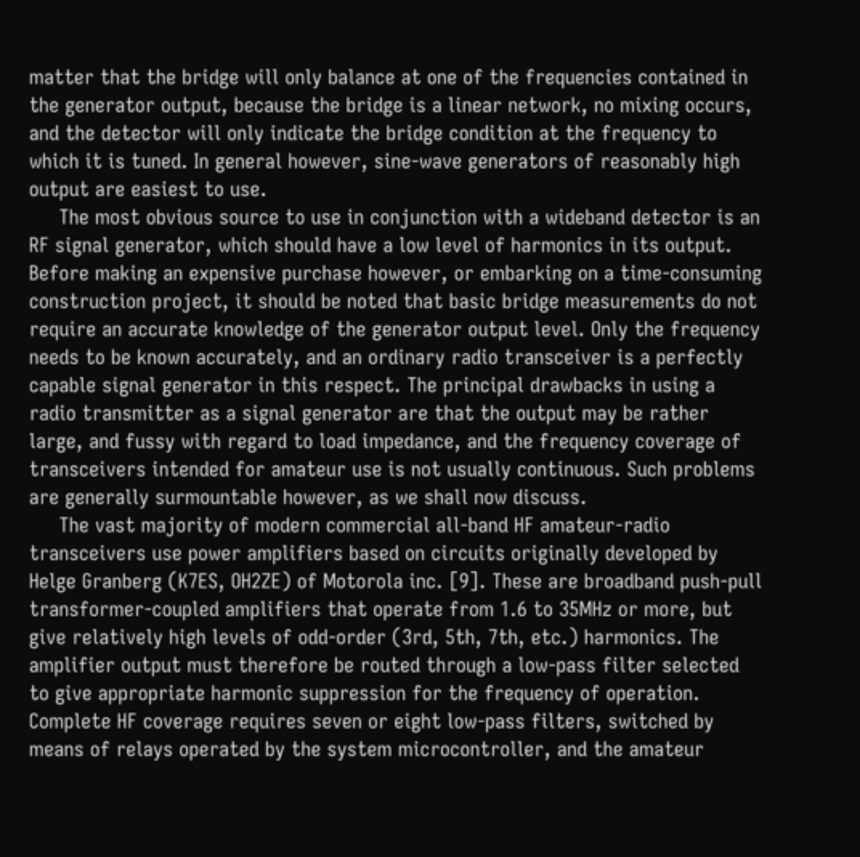matter that the bridge will only balance at one of the frequencies contained in the generator output, because the bridge is a linear network, no mixing occurs, and the detector will only indicate the bridge condition at the frequency to which it is tuned. In general however, sine-wave generators of reasonably high output are easiest to use.
     The most obvious source to use in conjunction with a wideband detector is an RF signal generator, which should have a low level of harmonics in its output. Before making an expensive purchase however, or embarking on a time-consuming construction project, it should be noted that basic bridge measurements do not require an accurate knowledge of the generator output level. Only the frequency needs to be known accurately, and an ordinary radio transceiver is a perfectly capable signal generator in this respect. The principal drawbacks in using a radio transmitter as a signal generator are that the output may be rather large, and fussy with regard to load impedance, and the frequency coverage of transceivers intended for amateur use is not usually continuous. Such problems are generally surmountable however, as we shall now discuss.
     The vast majority of modern commercial all-band HF amateur-radio transceivers use power amplifiers based on circuits originally developed by Helge Granberg (K7ES, OH2ZE) of Motorola inc. [9]. These are broadband push-pull transformer-coupled amplifiers that operate from 1.6 to 35MHz or more, but give relatively high levels of odd-order (3rd, 5th, 7th, etc.) harmonics. The amplifier output must therefore be routed through a low-pass filter selected to give appropriate harmonic suppression for the frequency of operation. Complete HF coverage requires seven or eight low-pass filters, switched by means of relays operated by the system microcontroller, and the amateur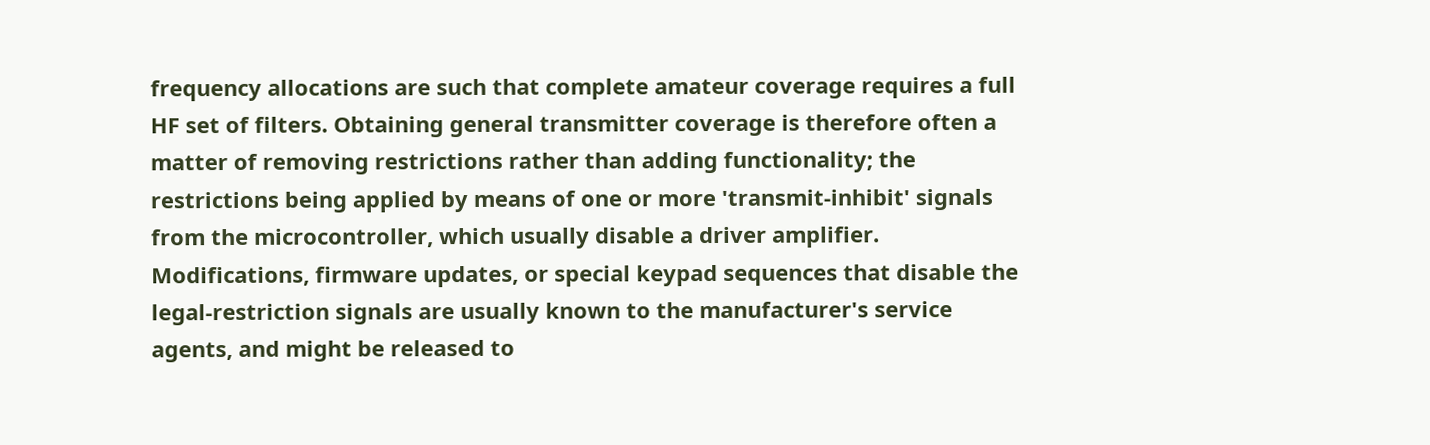frequency allocations are such that complete amateur coverage requires a full HF set of filters. Obtaining general transmitter coverage is therefore often a matter of removing restrictions rather than adding functionality; the restrictions being applied by means of one or more 'transmit-inhibit' signals from the microcontroller, which usually disable a driver amplifier. Modifications, firmware updates, or special keypad sequences that disable the legal-restriction signals are usually known to the manufacturer's service agents, and might be released to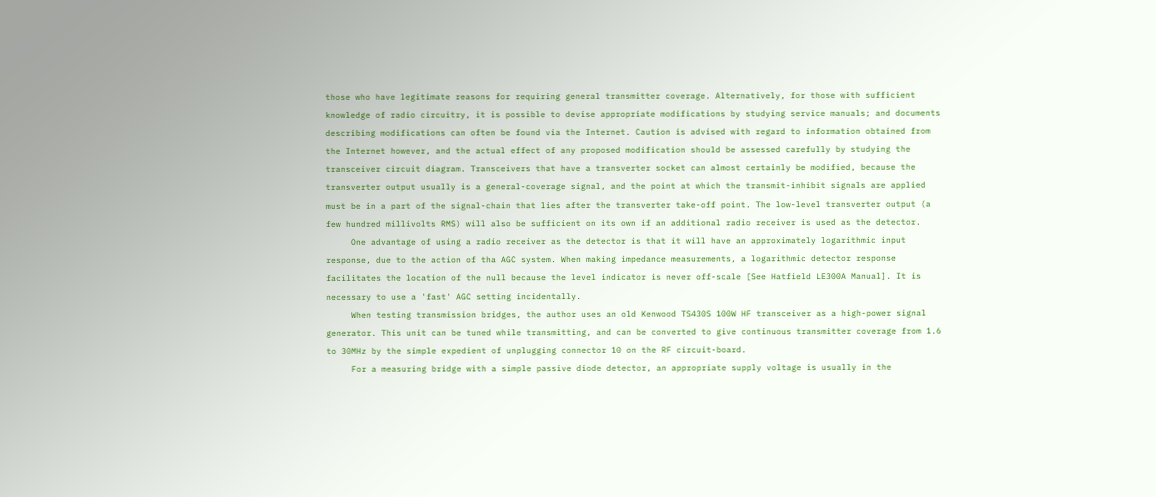those who have legitimate reasons for requiring general transmitter coverage. Alternatively, for those with sufficient knowledge of radio circuitry, it is possible to devise appropriate modifications by studying service manuals; and documents describing modifications can often be found via the Internet. Caution is advised with regard to information obtained from the Internet however, and the actual effect of any proposed modification should be assessed carefully by studying the transceiver circuit diagram. Transceivers that have a transverter socket can almost certainly be modified, because the transverter output usually is a general-coverage signal, and the point at which the transmit-inhibit signals are applied must be in a part of the signal-chain that lies after the transverter take-off point. The low-level transverter output (a few hundred millivolts RMS) will also be sufficient on its own if an additional radio receiver is used as the detector.
     One advantage of using a radio receiver as the detector is that it will have an approximately logarithmic input response, due to the action of tha AGC system. When making impedance measurements, a logarithmic detector response facilitates the location of the null because the level indicator is never off-scale [See Hatfield LE300A Manual]. It is necessary to use a 'fast' AGC setting incidentally.
     When testing transmission bridges, the author uses an old Kenwood TS430S 100W HF transceiver as a high-power signal generator. This unit can be tuned while transmitting, and can be converted to give continuous transmitter coverage from 1.6 to 30MHz by the simple expedient of unplugging connector 10 on the RF circuit-board.
     For a measuring bridge with a simple passive diode detector, an appropriate supply voltage is usually in the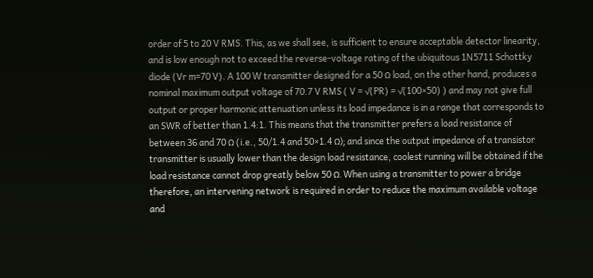order of 5 to 20 V RMS. This, as we shall see, is sufficient to ensure acceptable detector linearity, and is low enough not to exceed the reverse-voltage rating of the ubiquitous 1N5711 Schottky diode (Vr m=70 V). A 100 W transmitter designed for a 50 Ω load, on the other hand, produces a nominal maximum output voltage of 70.7 V RMS ( V = √(PR) = √(100×50) ) and may not give full output or proper harmonic attenuation unless its load impedance is in a range that corresponds to an SWR of better than 1.4:1. This means that the transmitter prefers a load resistance of between 36 and 70 Ω (i.e., 50/1.4 and 50×1.4 Ω); and since the output impedance of a transistor transmitter is usually lower than the design load resistance, coolest running will be obtained if the load resistance cannot drop greatly below 50 Ω. When using a transmitter to power a bridge therefore, an intervening network is required in order to reduce the maximum available voltage and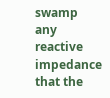swamp any reactive impedance that the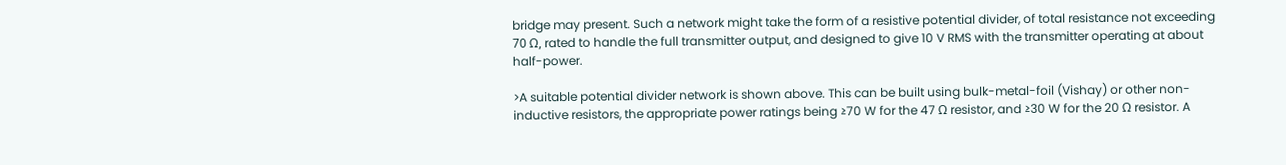bridge may present. Such a network might take the form of a resistive potential divider, of total resistance not exceeding 70 Ω, rated to handle the full transmitter output, and designed to give 10 V RMS with the transmitter operating at about half-power.

>A suitable potential divider network is shown above. This can be built using bulk-metal-foil (Vishay) or other non-inductive resistors, the appropriate power ratings being ≥70 W for the 47 Ω resistor, and ≥30 W for the 20 Ω resistor. A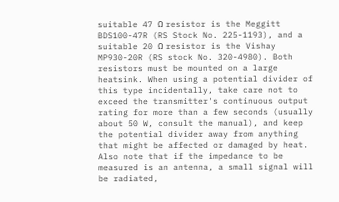suitable 47 Ω resistor is the Meggitt BDS100-47R (RS Stock No. 225-1193), and a suitable 20 Ω resistor is the Vishay MP930-20R (RS stock No. 320-4980). Both resistors must be mounted on a large heatsink. When using a potential divider of this type incidentally, take care not to exceed the transmitter's continuous output rating for more than a few seconds (usually about 50 W, consult the manual), and keep the potential divider away from anything that might be affected or damaged by heat. Also note that if the impedance to be measured is an antenna, a small signal will be radiated,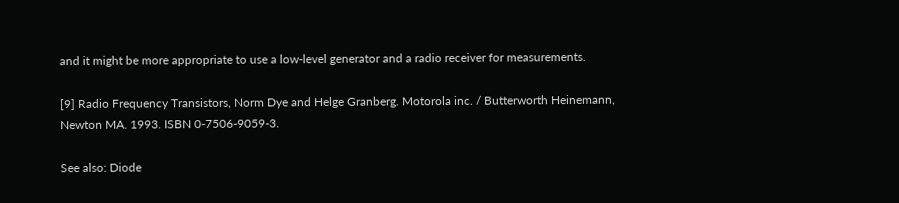and it might be more appropriate to use a low-level generator and a radio receiver for measurements.

[9] Radio Frequency Transistors, Norm Dye and Helge Granberg. Motorola inc. / Butterworth Heinemann, Newton MA. 1993. ISBN 0-7506-9059-3.

See also: Diode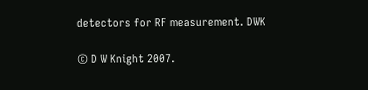detectors for RF measurement. DWK

© D W Knight 2007.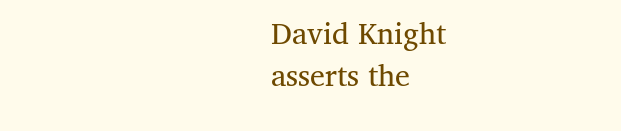David Knight asserts the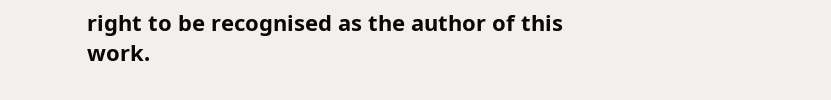right to be recognised as the author of this work.